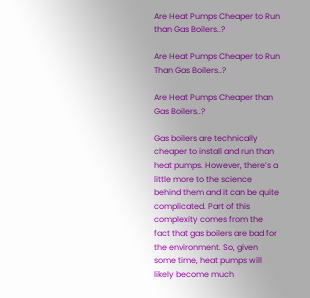Are Heat Pumps Cheaper to Run than Gas Boilers..?

Are Heat Pumps Cheaper to Run Than Gas Boilers..?

Are Heat Pumps Cheaper than Gas Boilers..?

Gas boilers are technically cheaper to install and run than heat pumps. However, there’s a little more to the science behind them and it can be quite complicated. Part of this complexity comes from the fact that gas boilers are bad for the environment. So, given some time, heat pumps will likely become much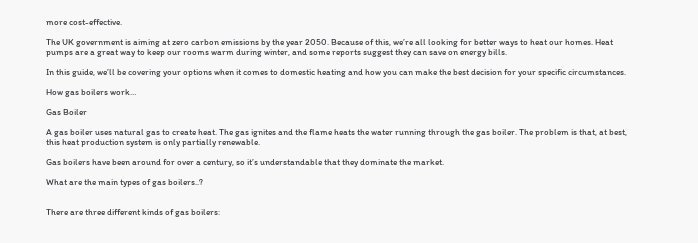more cost-effective.

The UK government is aiming at zero carbon emissions by the year 2050. Because of this, we’re all looking for better ways to heat our homes. Heat pumps are a great way to keep our rooms warm during winter, and some reports suggest they can save on energy bills.

In this guide, we’ll be covering your options when it comes to domestic heating and how you can make the best decision for your specific circumstances.

How gas boilers work…

Gas Boiler

A gas boiler uses natural gas to create heat. The gas ignites and the flame heats the water running through the gas boiler. The problem is that, at best, this heat production system is only partially renewable.

Gas boilers have been around for over a century, so it’s understandable that they dominate the market.

What are the main types of gas boilers..?


There are three different kinds of gas boilers: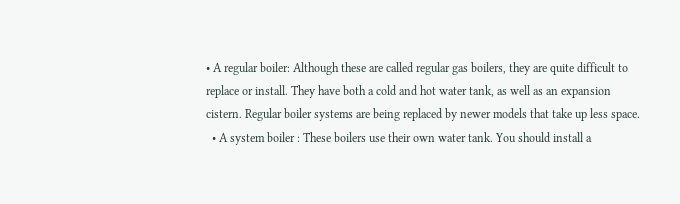• A regular boiler: Although these are called regular gas boilers, they are quite difficult to replace or install. They have both a cold and hot water tank, as well as an expansion cistern. Regular boiler systems are being replaced by newer models that take up less space.
  • A system boiler : These boilers use their own water tank. You should install a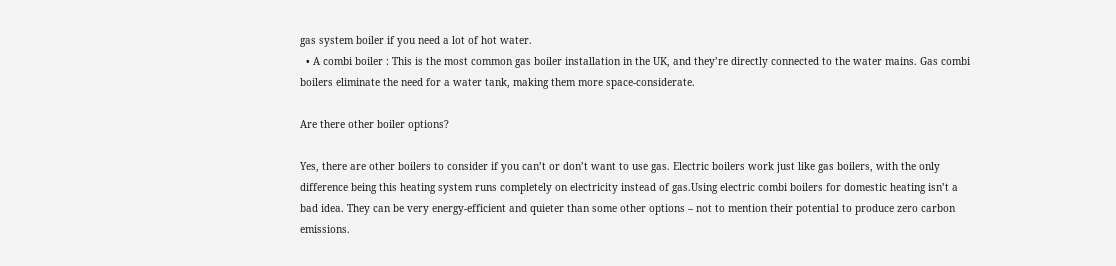gas system boiler if you need a lot of hot water.
  • A combi boiler : This is the most common gas boiler installation in the UK, and they’re directly connected to the water mains. Gas combi boilers eliminate the need for a water tank, making them more space-considerate.

Are there other boiler options?

Yes, there are other boilers to consider if you can’t or don’t want to use gas. Electric boilers work just like gas boilers, with the only difference being this heating system runs completely on electricity instead of gas.Using electric combi boilers for domestic heating isn’t a bad idea. They can be very energy-efficient and quieter than some other options – not to mention their potential to produce zero carbon emissions.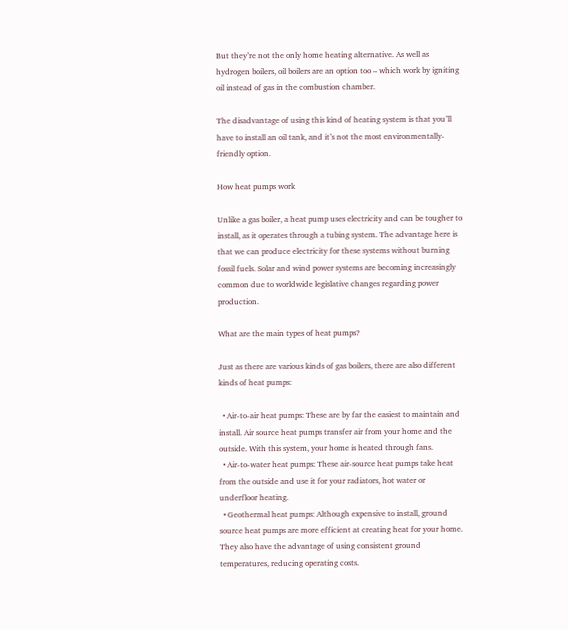But they’re not the only home heating alternative. As well as hydrogen boilers, oil boilers are an option too – which work by igniting oil instead of gas in the combustion chamber.

The disadvantage of using this kind of heating system is that you’ll have to install an oil tank, and it’s not the most environmentally-friendly option.

How heat pumps work

Unlike a gas boiler, a heat pump uses electricity and can be tougher to install, as it operates through a tubing system. The advantage here is that we can produce electricity for these systems without burning fossil fuels. Solar and wind power systems are becoming increasingly common due to worldwide legislative changes regarding power production.

What are the main types of heat pumps?

Just as there are various kinds of gas boilers, there are also different kinds of heat pumps:

  • Air-to-air heat pumps: These are by far the easiest to maintain and install. Air source heat pumps transfer air from your home and the outside. With this system, your home is heated through fans.
  • Air-to-water heat pumps: These air-source heat pumps take heat from the outside and use it for your radiators, hot water or underfloor heating.
  • Geothermal heat pumps: Although expensive to install, ground source heat pumps are more efficient at creating heat for your home. They also have the advantage of using consistent ground temperatures, reducing operating costs.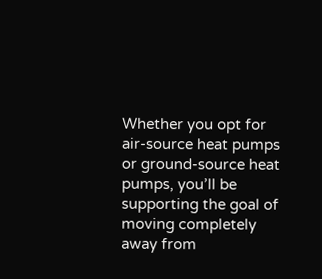Whether you opt for air-source heat pumps or ground-source heat pumps, you’ll be supporting the goal of moving completely away from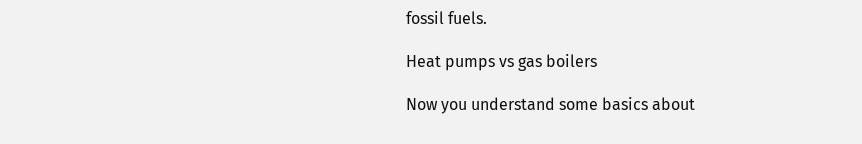fossil fuels.

Heat pumps vs gas boilers

Now you understand some basics about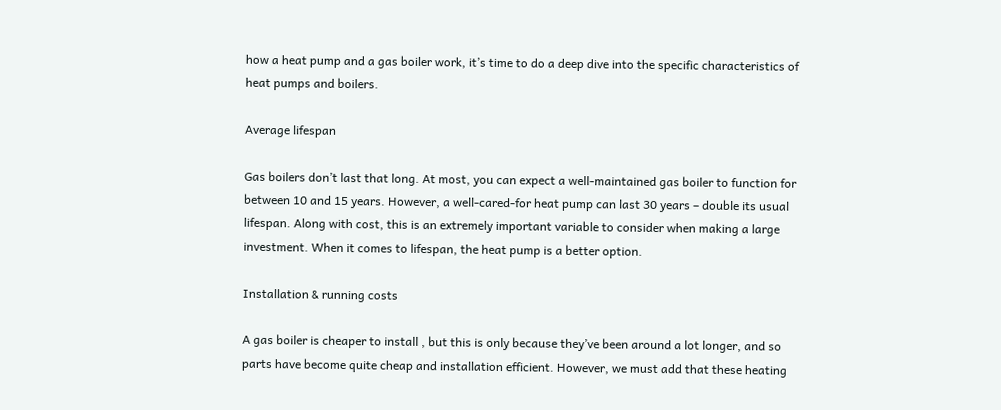how a heat pump and a gas boiler work, it’s time to do a deep dive into the specific characteristics of heat pumps and boilers.

Average lifespan

Gas boilers don’t last that long. At most, you can expect a well-maintained gas boiler to function for between 10 and 15 years. However, a well-cared-for heat pump can last 30 years – double its usual lifespan. Along with cost, this is an extremely important variable to consider when making a large investment. When it comes to lifespan, the heat pump is a better option.

Installation & running costs

A gas boiler is cheaper to install , but this is only because they’ve been around a lot longer, and so parts have become quite cheap and installation efficient. However, we must add that these heating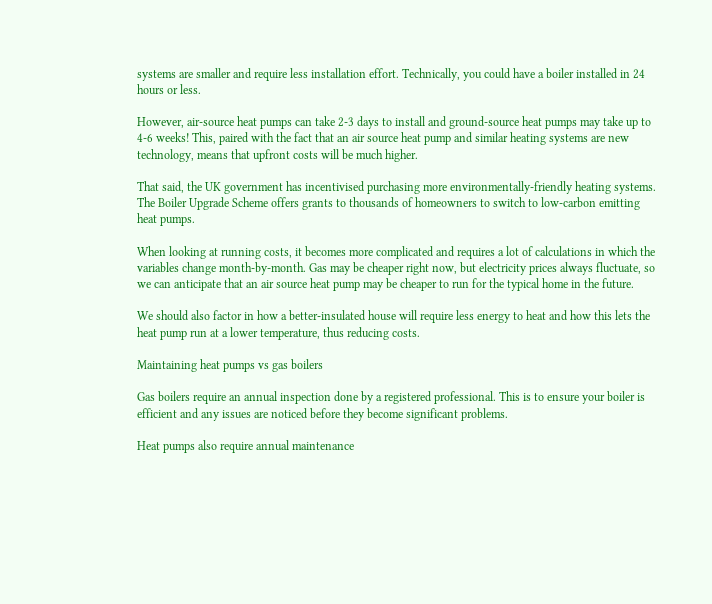systems are smaller and require less installation effort. Technically, you could have a boiler installed in 24 hours or less.

However, air-source heat pumps can take 2-3 days to install and ground-source heat pumps may take up to 4-6 weeks! This, paired with the fact that an air source heat pump and similar heating systems are new technology, means that upfront costs will be much higher.

That said, the UK government has incentivised purchasing more environmentally-friendly heating systems. The Boiler Upgrade Scheme offers grants to thousands of homeowners to switch to low-carbon emitting heat pumps.

When looking at running costs, it becomes more complicated and requires a lot of calculations in which the variables change month-by-month. Gas may be cheaper right now, but electricity prices always fluctuate, so we can anticipate that an air source heat pump may be cheaper to run for the typical home in the future.

We should also factor in how a better-insulated house will require less energy to heat and how this lets the heat pump run at a lower temperature, thus reducing costs.

Maintaining heat pumps vs gas boilers

Gas boilers require an annual inspection done by a registered professional. This is to ensure your boiler is efficient and any issues are noticed before they become significant problems.

Heat pumps also require annual maintenance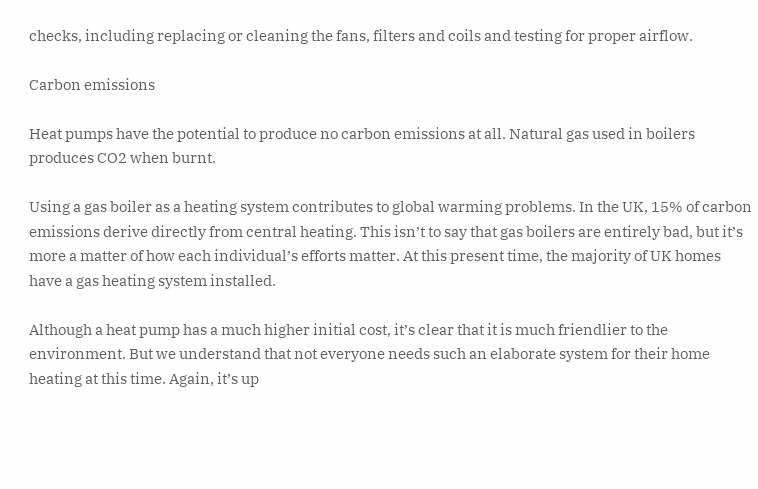checks, including replacing or cleaning the fans, filters and coils and testing for proper airflow.

Carbon emissions

Heat pumps have the potential to produce no carbon emissions at all. Natural gas used in boilers produces CO2 when burnt.

Using a gas boiler as a heating system contributes to global warming problems. In the UK, 15% of carbon emissions derive directly from central heating. This isn’t to say that gas boilers are entirely bad, but it’s more a matter of how each individual’s efforts matter. At this present time, the majority of UK homes have a gas heating system installed.

Although a heat pump has a much higher initial cost, it’s clear that it is much friendlier to the environment. But we understand that not everyone needs such an elaborate system for their home heating at this time. Again, it’s up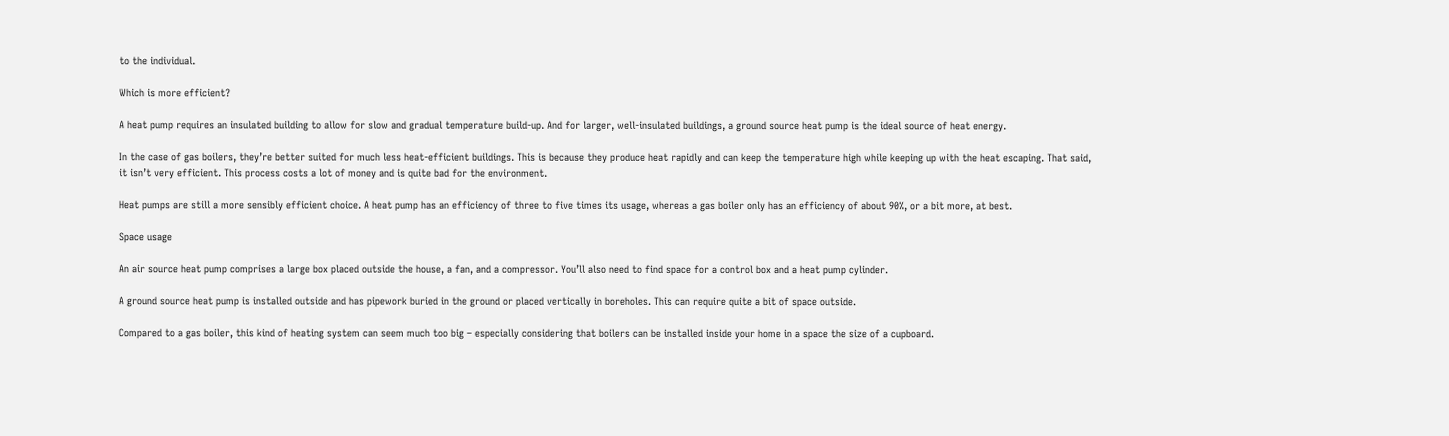to the individual.

Which is more efficient?

A heat pump requires an insulated building to allow for slow and gradual temperature build-up. And for larger, well-insulated buildings, a ground source heat pump is the ideal source of heat energy.

In the case of gas boilers, they’re better suited for much less heat-efficient buildings. This is because they produce heat rapidly and can keep the temperature high while keeping up with the heat escaping. That said, it isn’t very efficient. This process costs a lot of money and is quite bad for the environment.

Heat pumps are still a more sensibly efficient choice. A heat pump has an efficiency of three to five times its usage, whereas a gas boiler only has an efficiency of about 90%, or a bit more, at best.

Space usage

An air source heat pump comprises a large box placed outside the house, a fan, and a compressor. You’ll also need to find space for a control box and a heat pump cylinder.

A ground source heat pump is installed outside and has pipework buried in the ground or placed vertically in boreholes. This can require quite a bit of space outside.

Compared to a gas boiler, this kind of heating system can seem much too big – especially considering that boilers can be installed inside your home in a space the size of a cupboard.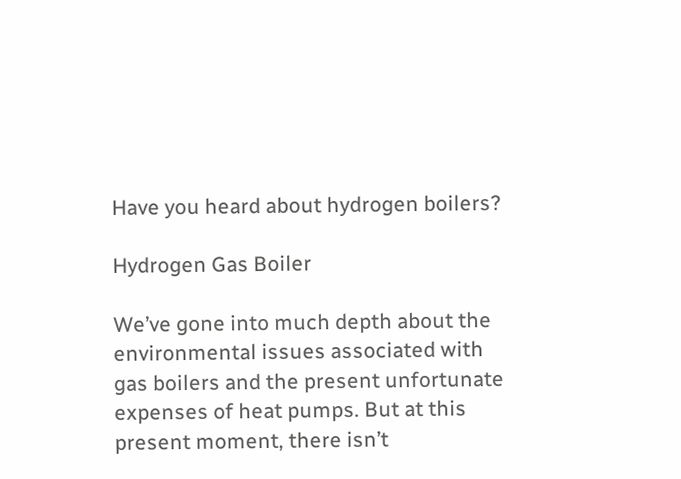Have you heard about hydrogen boilers?

Hydrogen Gas Boiler

We’ve gone into much depth about the environmental issues associated with gas boilers and the present unfortunate expenses of heat pumps. But at this present moment, there isn’t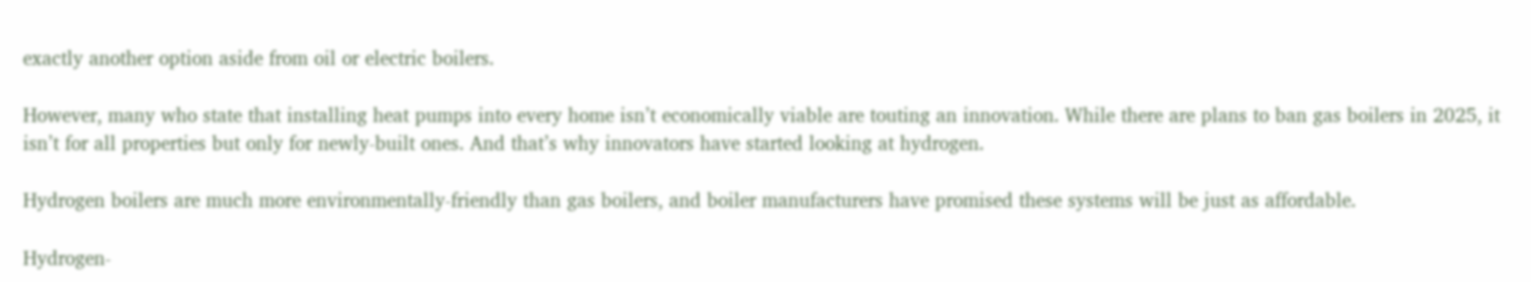exactly another option aside from oil or electric boilers.

However, many who state that installing heat pumps into every home isn’t economically viable are touting an innovation. While there are plans to ban gas boilers in 2025, it isn’t for all properties but only for newly-built ones. And that’s why innovators have started looking at hydrogen.

Hydrogen boilers are much more environmentally-friendly than gas boilers, and boiler manufacturers have promised these systems will be just as affordable.

Hydrogen-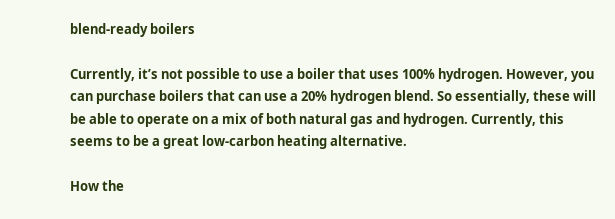blend-ready boilers

Currently, it’s not possible to use a boiler that uses 100% hydrogen. However, you can purchase boilers that can use a 20% hydrogen blend. So essentially, these will be able to operate on a mix of both natural gas and hydrogen. Currently, this seems to be a great low-carbon heating alternative.

How the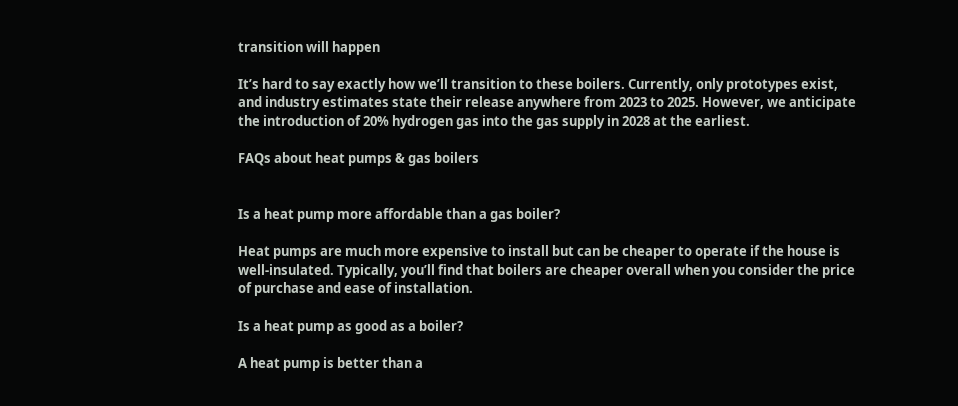transition will happen

It’s hard to say exactly how we’ll transition to these boilers. Currently, only prototypes exist, and industry estimates state their release anywhere from 2023 to 2025. However, we anticipate the introduction of 20% hydrogen gas into the gas supply in 2028 at the earliest.

FAQs about heat pumps & gas boilers


Is a heat pump more affordable than a gas boiler?

Heat pumps are much more expensive to install but can be cheaper to operate if the house is well-insulated. Typically, you’ll find that boilers are cheaper overall when you consider the price of purchase and ease of installation.

Is a heat pump as good as a boiler?

A heat pump is better than a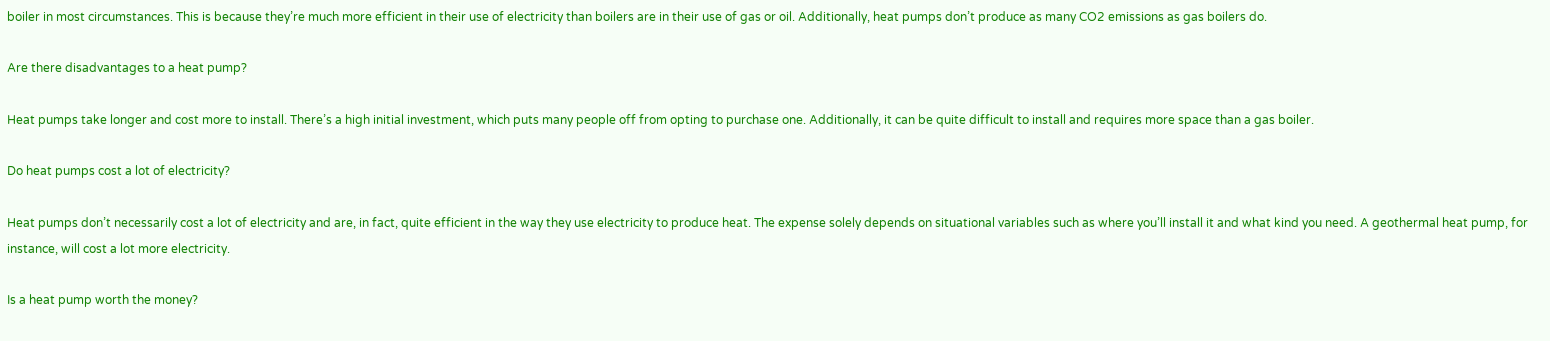boiler in most circumstances. This is because they’re much more efficient in their use of electricity than boilers are in their use of gas or oil. Additionally, heat pumps don’t produce as many CO2 emissions as gas boilers do.

Are there disadvantages to a heat pump?

Heat pumps take longer and cost more to install. There’s a high initial investment, which puts many people off from opting to purchase one. Additionally, it can be quite difficult to install and requires more space than a gas boiler.

Do heat pumps cost a lot of electricity?

Heat pumps don’t necessarily cost a lot of electricity and are, in fact, quite efficient in the way they use electricity to produce heat. The expense solely depends on situational variables such as where you’ll install it and what kind you need. A geothermal heat pump, for instance, will cost a lot more electricity.

Is a heat pump worth the money?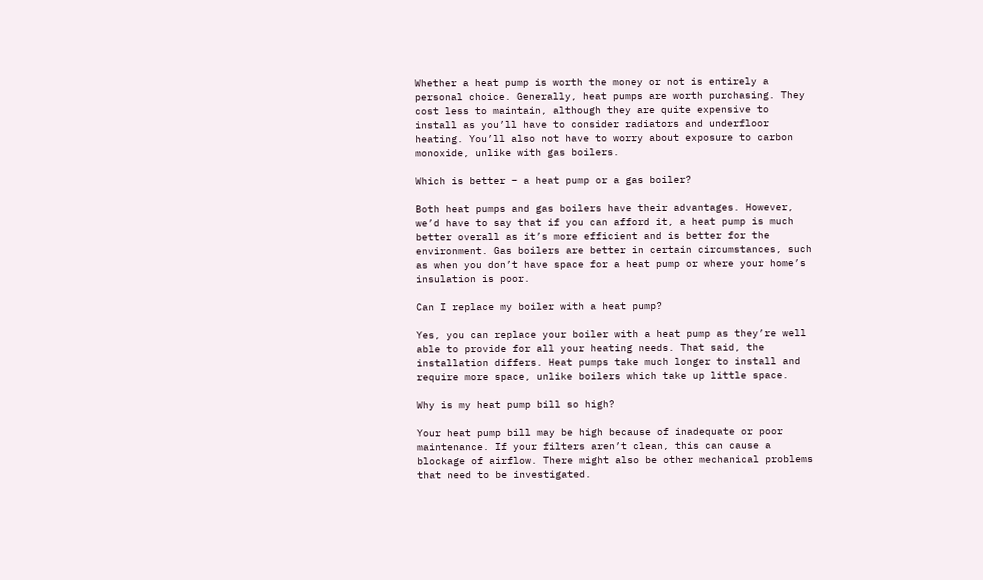Whether a heat pump is worth the money or not is entirely a personal choice. Generally, heat pumps are worth purchasing. They cost less to maintain, although they are quite expensive to install as you’ll have to consider radiators and underfloor heating. You’ll also not have to worry about exposure to carbon monoxide, unlike with gas boilers.

Which is better – a heat pump or a gas boiler?

Both heat pumps and gas boilers have their advantages. However, we’d have to say that if you can afford it, a heat pump is much better overall as it’s more efficient and is better for the environment. Gas boilers are better in certain circumstances, such as when you don’t have space for a heat pump or where your home’s insulation is poor.

Can I replace my boiler with a heat pump?

Yes, you can replace your boiler with a heat pump as they’re well able to provide for all your heating needs. That said, the installation differs. Heat pumps take much longer to install and require more space, unlike boilers which take up little space.

Why is my heat pump bill so high?

Your heat pump bill may be high because of inadequate or poor maintenance. If your filters aren’t clean, this can cause a blockage of airflow. There might also be other mechanical problems that need to be investigated.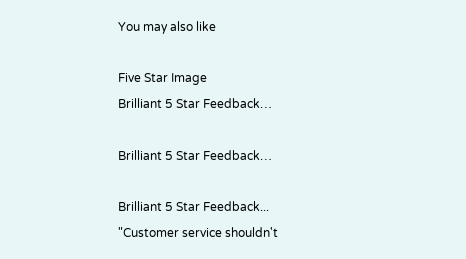You may also like

Five Star Image
Brilliant 5 Star Feedback…

Brilliant 5 Star Feedback…

Brilliant 5 Star Feedback...   "Customer service shouldn't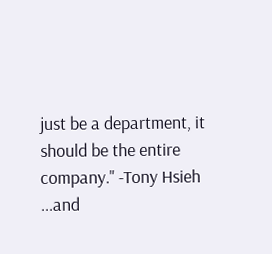just be a department, it should be the entire company." -Tony Hsieh   ...and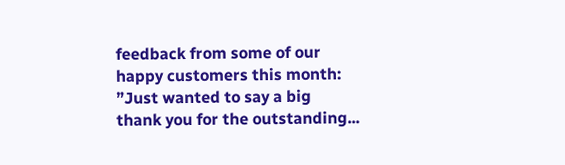feedback from some of our happy customers this month:   ”Just wanted to say a big thank you for the outstanding...